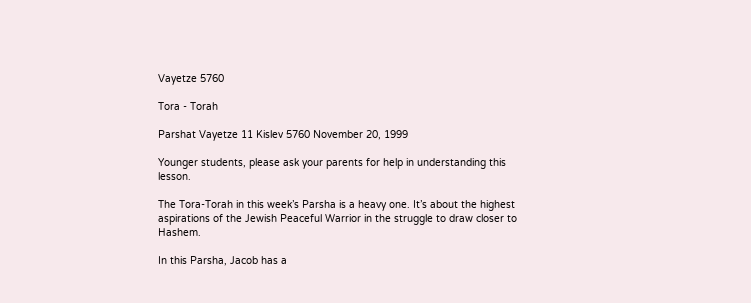Vayetze 5760

Tora - Torah

Parshat Vayetze 11 Kislev 5760 November 20, 1999

Younger students, please ask your parents for help in understanding this lesson.

The Tora-Torah in this week’s Parsha is a heavy one. It’s about the highest aspirations of the Jewish Peaceful Warrior in the struggle to draw closer to Hashem.

In this Parsha, Jacob has a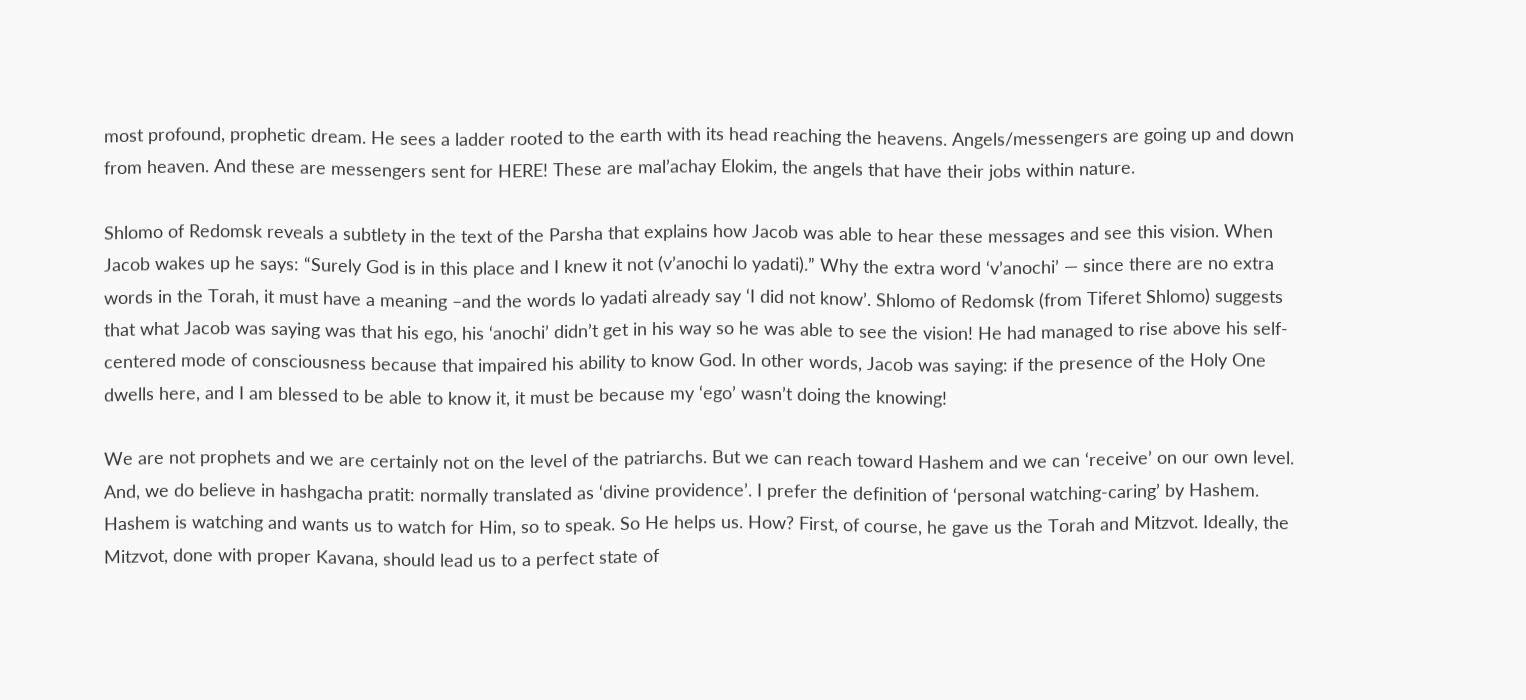most profound, prophetic dream. He sees a ladder rooted to the earth with its head reaching the heavens. Angels/messengers are going up and down from heaven. And these are messengers sent for HERE! These are mal’achay Elokim, the angels that have their jobs within nature.

Shlomo of Redomsk reveals a subtlety in the text of the Parsha that explains how Jacob was able to hear these messages and see this vision. When Jacob wakes up he says: “Surely God is in this place and I knew it not (v’anochi lo yadati).” Why the extra word ‘v’anochi’ — since there are no extra words in the Torah, it must have a meaning –and the words lo yadati already say ‘I did not know’. Shlomo of Redomsk (from Tiferet Shlomo) suggests that what Jacob was saying was that his ego, his ‘anochi’ didn’t get in his way so he was able to see the vision! He had managed to rise above his self-centered mode of consciousness because that impaired his ability to know God. In other words, Jacob was saying: if the presence of the Holy One dwells here, and I am blessed to be able to know it, it must be because my ‘ego’ wasn’t doing the knowing!

We are not prophets and we are certainly not on the level of the patriarchs. But we can reach toward Hashem and we can ‘receive’ on our own level. And, we do believe in hashgacha pratit: normally translated as ‘divine providence’. I prefer the definition of ‘personal watching-caring’ by Hashem. Hashem is watching and wants us to watch for Him, so to speak. So He helps us. How? First, of course, he gave us the Torah and Mitzvot. Ideally, the Mitzvot, done with proper Kavana, should lead us to a perfect state of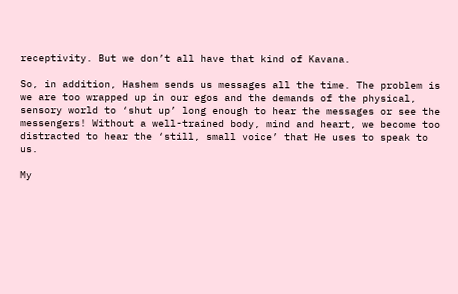receptivity. But we don’t all have that kind of Kavana.

So, in addition, Hashem sends us messages all the time. The problem is we are too wrapped up in our egos and the demands of the physical, sensory world to ‘shut up’ long enough to hear the messages or see the messengers! Without a well-trained body, mind and heart, we become too distracted to hear the ‘still, small voice’ that He uses to speak to us.

My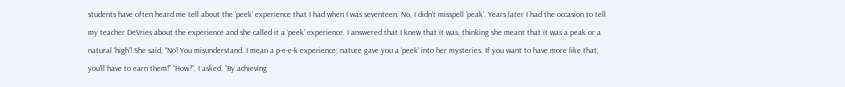students have often heard me tell about the ‘peek’ experience that I had when I was seventeen. No, I didn’t misspell ‘peak’. Years later I had the occasion to tell my teacher DeVries about the experience and she called it a ‘peek’ experience. I answered that I knew that it was, thinking she meant that it was a peak or a natural ‘high’! She said, “No! You misunderstand. I mean a p-e-e-k experience; nature gave you a ‘peek’ into her mysteries. If you want to have more like that, you’ll have to earn them!” “How?”, I asked. “By achieving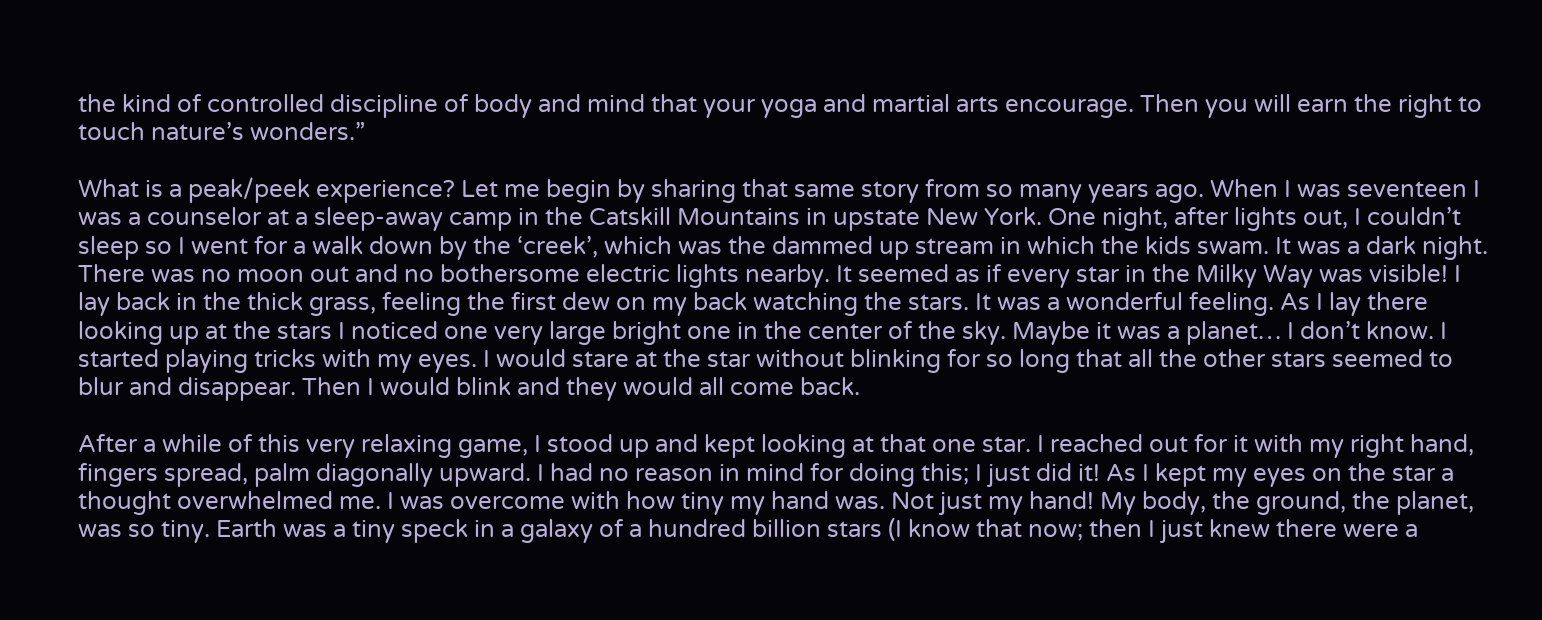the kind of controlled discipline of body and mind that your yoga and martial arts encourage. Then you will earn the right to touch nature’s wonders.”

What is a peak/peek experience? Let me begin by sharing that same story from so many years ago. When I was seventeen I was a counselor at a sleep-away camp in the Catskill Mountains in upstate New York. One night, after lights out, I couldn’t sleep so I went for a walk down by the ‘creek’, which was the dammed up stream in which the kids swam. It was a dark night. There was no moon out and no bothersome electric lights nearby. It seemed as if every star in the Milky Way was visible! I lay back in the thick grass, feeling the first dew on my back watching the stars. It was a wonderful feeling. As I lay there looking up at the stars I noticed one very large bright one in the center of the sky. Maybe it was a planet… I don’t know. I started playing tricks with my eyes. I would stare at the star without blinking for so long that all the other stars seemed to blur and disappear. Then I would blink and they would all come back.

After a while of this very relaxing game, I stood up and kept looking at that one star. I reached out for it with my right hand, fingers spread, palm diagonally upward. I had no reason in mind for doing this; I just did it! As I kept my eyes on the star a thought overwhelmed me. I was overcome with how tiny my hand was. Not just my hand! My body, the ground, the planet, was so tiny. Earth was a tiny speck in a galaxy of a hundred billion stars (I know that now; then I just knew there were a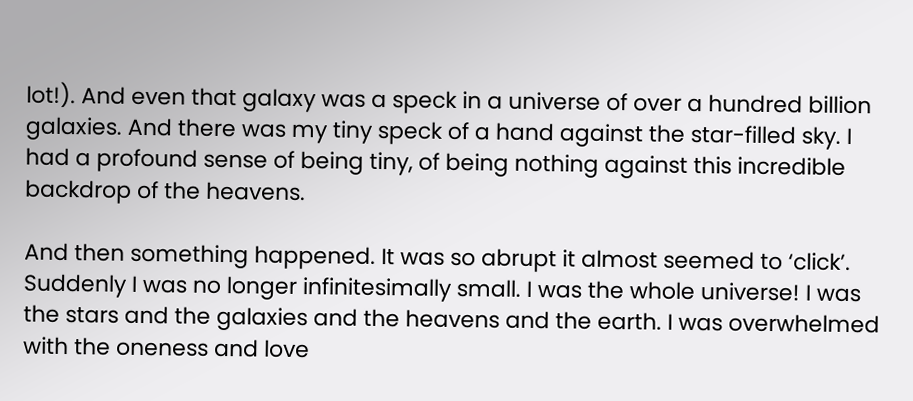lot!). And even that galaxy was a speck in a universe of over a hundred billion galaxies. And there was my tiny speck of a hand against the star-filled sky. I had a profound sense of being tiny, of being nothing against this incredible backdrop of the heavens.

And then something happened. It was so abrupt it almost seemed to ‘click’. Suddenly I was no longer infinitesimally small. I was the whole universe! I was the stars and the galaxies and the heavens and the earth. I was overwhelmed with the oneness and love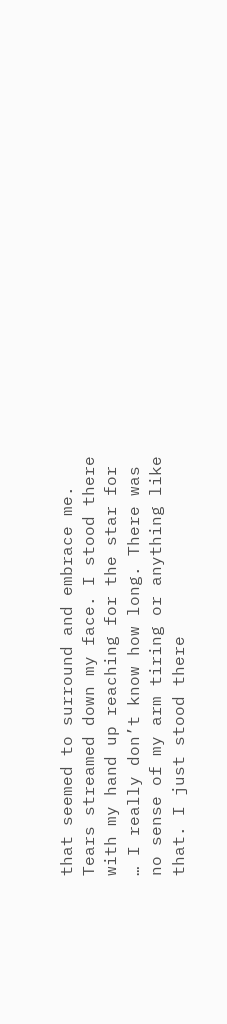that seemed to surround and embrace me. Tears streamed down my face. I stood there with my hand up reaching for the star for … I really don’t know how long. There was no sense of my arm tiring or anything like that. I just stood there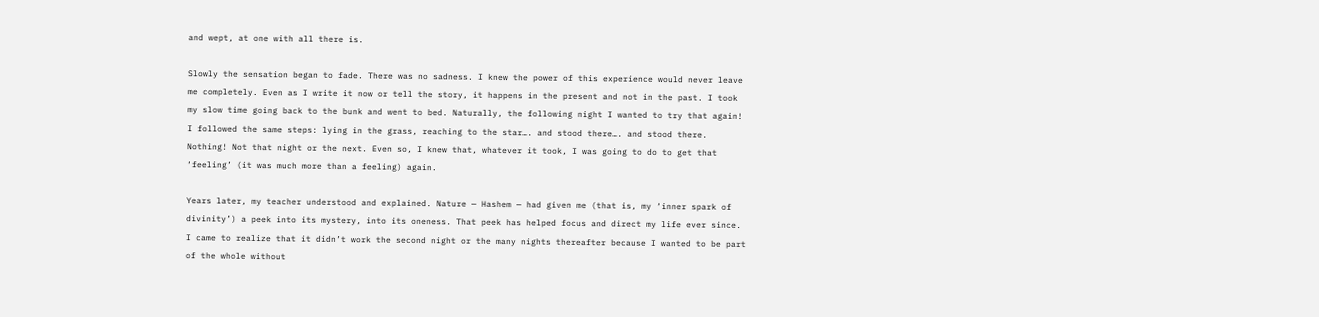and wept, at one with all there is.

Slowly the sensation began to fade. There was no sadness. I knew the power of this experience would never leave me completely. Even as I write it now or tell the story, it happens in the present and not in the past. I took my slow time going back to the bunk and went to bed. Naturally, the following night I wanted to try that again! I followed the same steps: lying in the grass, reaching to the star…. and stood there…. and stood there. Nothing! Not that night or the next. Even so, I knew that, whatever it took, I was going to do to get that ‘feeling’ (it was much more than a feeling) again.

Years later, my teacher understood and explained. Nature — Hashem — had given me (that is, my ‘inner spark of divinity’) a peek into its mystery, into its oneness. That peek has helped focus and direct my life ever since. I came to realize that it didn’t work the second night or the many nights thereafter because I wanted to be part of the whole without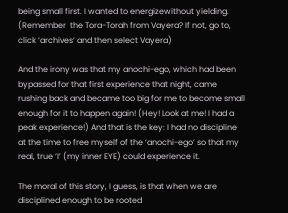being small first. I wanted to energizewithout yielding. (Remember  the Tora-Torah from Vayera? If not, go to, click ‘archives’ and then select Vayera)

And the irony was that my anochi-ego, which had been bypassed for that first experience that night, came rushing back and became too big for me to become small enough for it to happen again! (Hey! Look at me! I had a peak experience!) And that is the key: I had no discipline at the time to free myself of the ‘anochi-ego’ so that my real, true ‘I’ (my inner EYE) could experience it.

The moral of this story, I guess, is that when we are disciplined enough to be rooted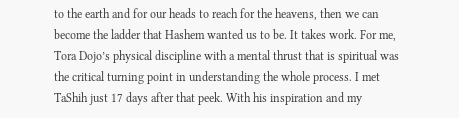to the earth and for our heads to reach for the heavens, then we can become the ladder that Hashem wanted us to be. It takes work. For me, Tora Dojo’s physical discipline with a mental thrust that is spiritual was the critical turning point in understanding the whole process. I met TaShih just 17 days after that peek. With his inspiration and my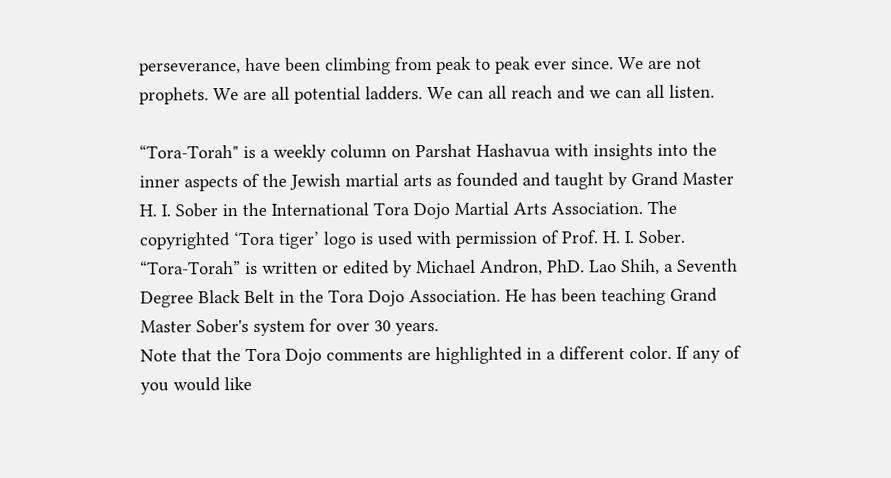perseverance, have been climbing from peak to peak ever since. We are not prophets. We are all potential ladders. We can all reach and we can all listen.

“Tora-Torah" is a weekly column on Parshat Hashavua with insights into the inner aspects of the Jewish martial arts as founded and taught by Grand Master H. I. Sober in the International Tora Dojo Martial Arts Association. The copyrighted ‘Tora tiger’ logo is used with permission of Prof. H. I. Sober.
“Tora-Torah” is written or edited by Michael Andron, PhD. Lao Shih, a Seventh Degree Black Belt in the Tora Dojo Association. He has been teaching Grand Master Sober's system for over 30 years.
Note that the Tora Dojo comments are highlighted in a different color. If any of you would like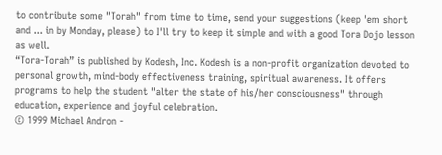to contribute some "Torah" from time to time, send your suggestions (keep 'em short and ... in by Monday, please) to I'll try to keep it simple and with a good Tora Dojo lesson as well.
“Tora-Torah” is published by Kodesh, Inc. Kodesh is a non-profit organization devoted to personal growth, mind-body effectiveness training, spiritual awareness. It offers programs to help the student "alter the state of his/her consciousness" through education, experience and joyful celebration.
© 1999 Michael Andron -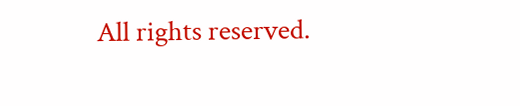All rights reserved.